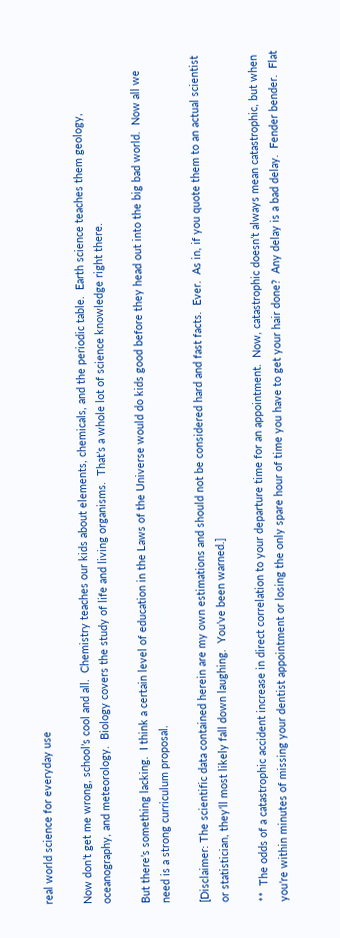real world science for everyday use

Now don’t get me wrong, school’s cool and all.  Chemistry teaches our kids about elements, chemicals, and the periodic table.  Earth science teaches them geology, oceanography, and meteorology.  Biology covers the study of life and living organisms.  That’s a whole lot of science knowledge right there.

But there’s something lacking.  I think a certain level of education in the Laws of the Universe would do kids good before they head out into the big bad world.  Now all we need is a strong curriculum proposal.

[Disclaimer: The scientific data contained herein are my own estimations and should not be considered hard and fast facts.  Ever.  As in, if you quote them to an actual scientist or statistician, they’ll most likely fall down laughing.  You’ve been warned.]

**  The odds of a catastrophic accident increase in direct correlation to your departure time for an appointment.  Now, catastrophic doesn’t always mean catastrophic, but when you’re within minutes of missing your dentist appointment or losing the only spare hour of time you have to get your hair done?  Any delay is a bad delay.  Fender bender.  Flat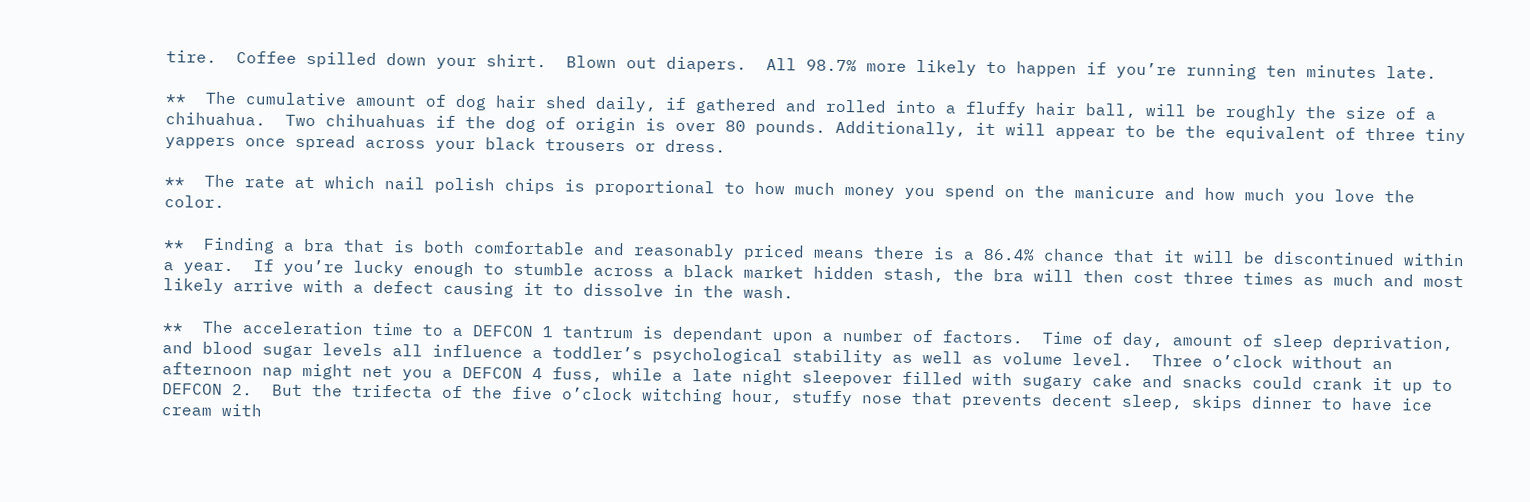tire.  Coffee spilled down your shirt.  Blown out diapers.  All 98.7% more likely to happen if you’re running ten minutes late.

**  The cumulative amount of dog hair shed daily, if gathered and rolled into a fluffy hair ball, will be roughly the size of a chihuahua.  Two chihuahuas if the dog of origin is over 80 pounds. Additionally, it will appear to be the equivalent of three tiny yappers once spread across your black trousers or dress.

**  The rate at which nail polish chips is proportional to how much money you spend on the manicure and how much you love the color.

**  Finding a bra that is both comfortable and reasonably priced means there is a 86.4% chance that it will be discontinued within a year.  If you’re lucky enough to stumble across a black market hidden stash, the bra will then cost three times as much and most likely arrive with a defect causing it to dissolve in the wash.

**  The acceleration time to a DEFCON 1 tantrum is dependant upon a number of factors.  Time of day, amount of sleep deprivation, and blood sugar levels all influence a toddler’s psychological stability as well as volume level.  Three o’clock without an afternoon nap might net you a DEFCON 4 fuss, while a late night sleepover filled with sugary cake and snacks could crank it up to DEFCON 2.  But the trifecta of the five o’clock witching hour, stuffy nose that prevents decent sleep, skips dinner to have ice cream with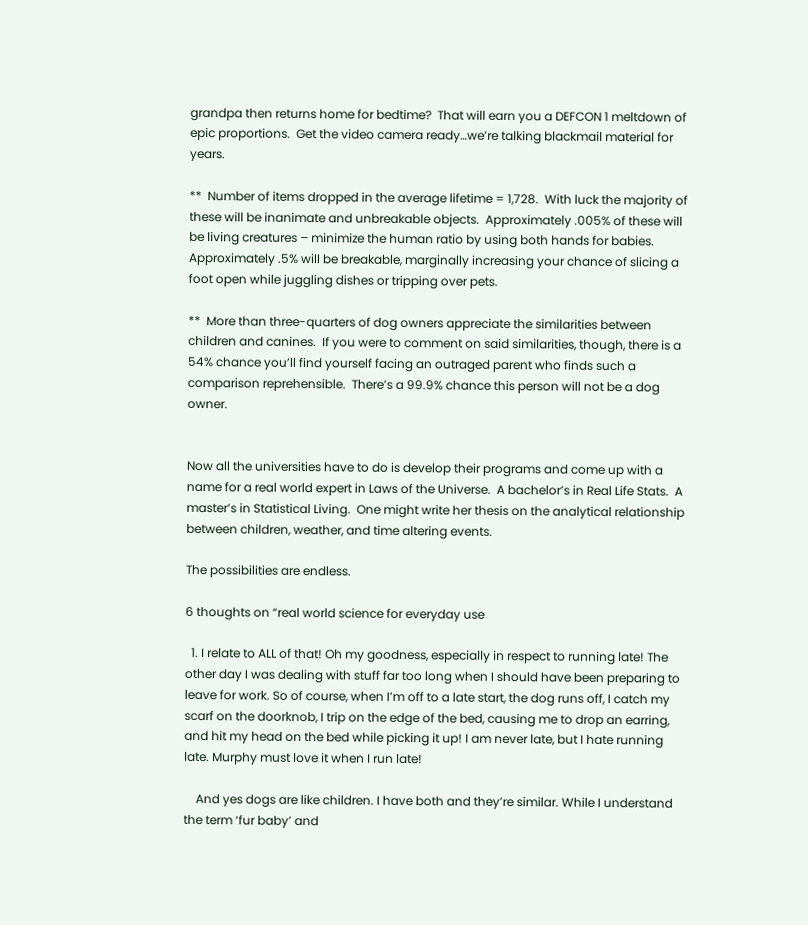grandpa then returns home for bedtime?  That will earn you a DEFCON 1 meltdown of epic proportions.  Get the video camera ready…we’re talking blackmail material for years.

**  Number of items dropped in the average lifetime = 1,728.  With luck the majority of these will be inanimate and unbreakable objects.  Approximately .005% of these will be living creatures – minimize the human ratio by using both hands for babies.  Approximately .5% will be breakable, marginally increasing your chance of slicing a foot open while juggling dishes or tripping over pets.

**  More than three-quarters of dog owners appreciate the similarities between children and canines.  If you were to comment on said similarities, though, there is a 54% chance you’ll find yourself facing an outraged parent who finds such a comparison reprehensible.  There’s a 99.9% chance this person will not be a dog owner.


Now all the universities have to do is develop their programs and come up with a name for a real world expert in Laws of the Universe.  A bachelor’s in Real Life Stats.  A master’s in Statistical Living.  One might write her thesis on the analytical relationship between children, weather, and time altering events.

The possibilities are endless.

6 thoughts on “real world science for everyday use

  1. I relate to ALL of that! Oh my goodness, especially in respect to running late! The other day I was dealing with stuff far too long when I should have been preparing to leave for work. So of course, when I’m off to a late start, the dog runs off, I catch my scarf on the doorknob, I trip on the edge of the bed, causing me to drop an earring, and hit my head on the bed while picking it up! I am never late, but I hate running late. Murphy must love it when I run late!

    And yes dogs are like children. I have both and they’re similar. While I understand the term ‘fur baby’ and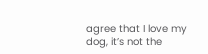agree that I love my dog, it’s not the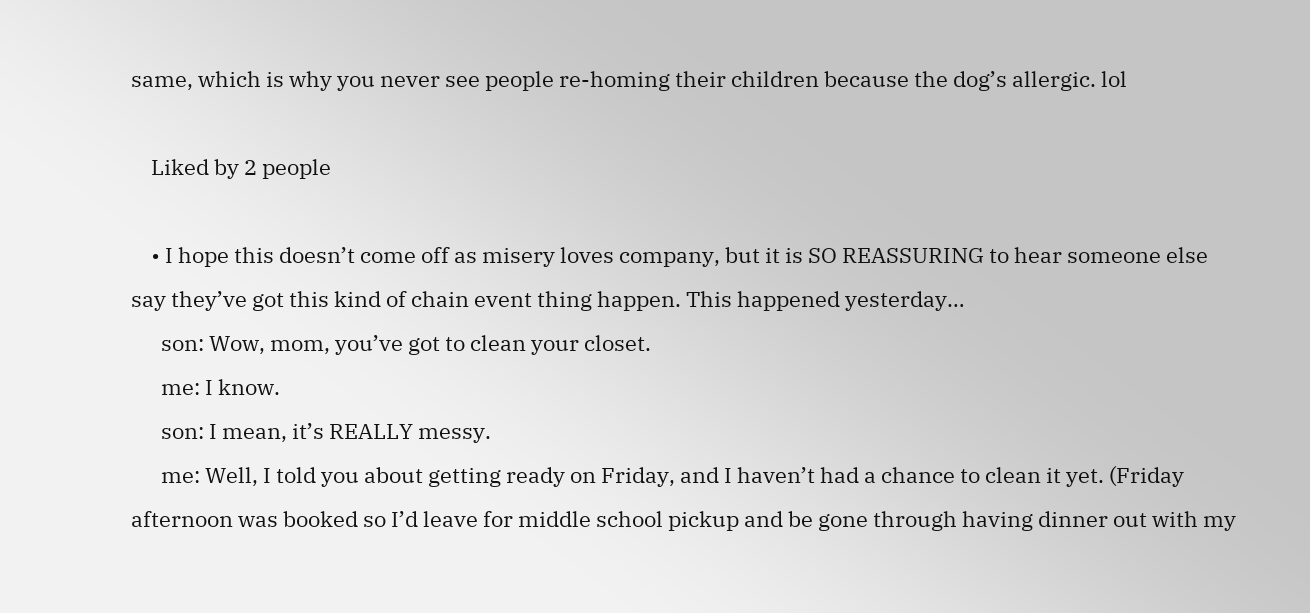same, which is why you never see people re-homing their children because the dog’s allergic. lol

    Liked by 2 people

    • I hope this doesn’t come off as misery loves company, but it is SO REASSURING to hear someone else say they’ve got this kind of chain event thing happen. This happened yesterday…
      son: Wow, mom, you’ve got to clean your closet.
      me: I know.
      son: I mean, it’s REALLY messy.
      me: Well, I told you about getting ready on Friday, and I haven’t had a chance to clean it yet. (Friday afternoon was booked so I’d leave for middle school pickup and be gone through having dinner out with my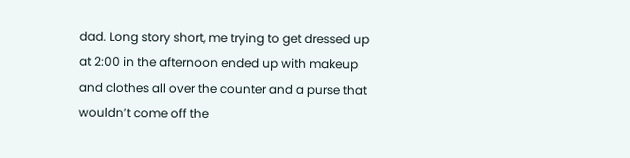dad. Long story short, me trying to get dressed up at 2:00 in the afternoon ended up with makeup and clothes all over the counter and a purse that wouldn’t come off the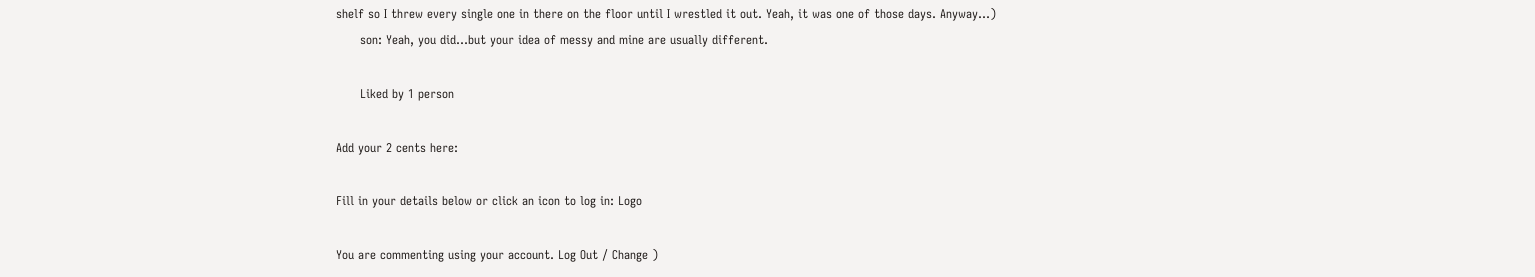shelf so I threw every single one in there on the floor until I wrestled it out. Yeah, it was one of those days. Anyway…)
      son: Yeah, you did…but your idea of messy and mine are usually different.

      Liked by 1 person

Add your 2 cents here:

Fill in your details below or click an icon to log in: Logo

You are commenting using your account. Log Out / Change )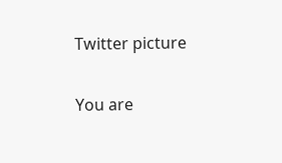Twitter picture

You are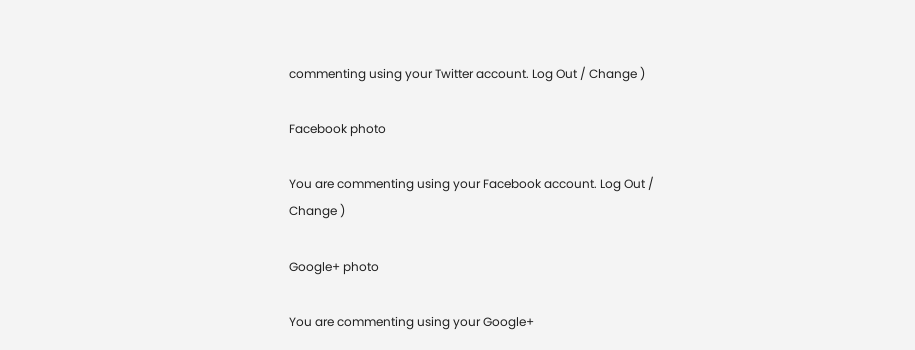commenting using your Twitter account. Log Out / Change )

Facebook photo

You are commenting using your Facebook account. Log Out / Change )

Google+ photo

You are commenting using your Google+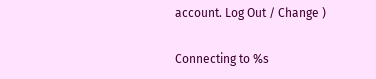account. Log Out / Change )

Connecting to %s